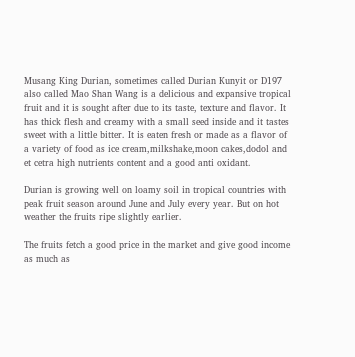Musang King Durian, sometimes called Durian Kunyit or D197 also called Mao Shan Wang is a delicious and expansive tropical fruit and it is sought after due to its taste, texture and flavor. It has thick flesh and creamy with a small seed inside and it tastes sweet with a little bitter. It is eaten fresh or made as a flavor of a variety of food as ice cream,milkshake,moon cakes,dodol and et cetra high nutrients content and a good anti oxidant.

Durian is growing well on loamy soil in tropical countries with peak fruit season around June and July every year. But on hot weather the fruits ripe slightly earlier.

The fruits fetch a good price in the market and give good income as much as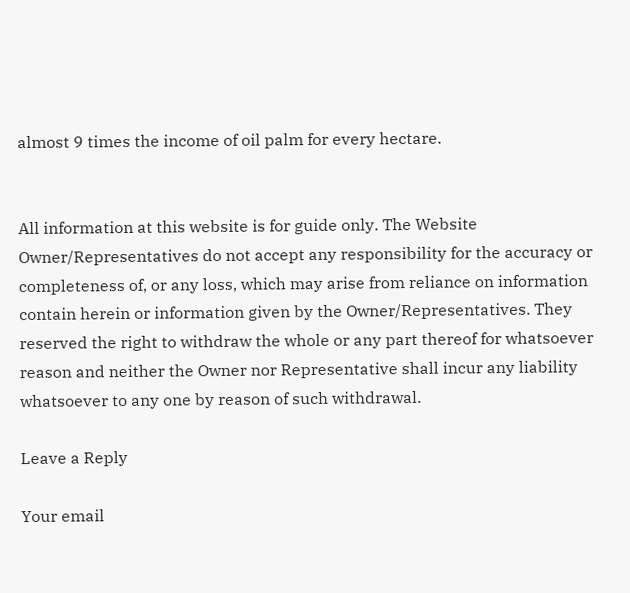almost 9 times the income of oil palm for every hectare.


All information at this website is for guide only. The Website Owner/Representatives do not accept any responsibility for the accuracy or completeness of, or any loss, which may arise from reliance on information contain herein or information given by the Owner/Representatives. They reserved the right to withdraw the whole or any part thereof for whatsoever reason and neither the Owner nor Representative shall incur any liability whatsoever to any one by reason of such withdrawal.

Leave a Reply

Your email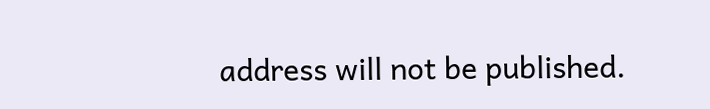address will not be published.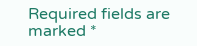Required fields are marked *